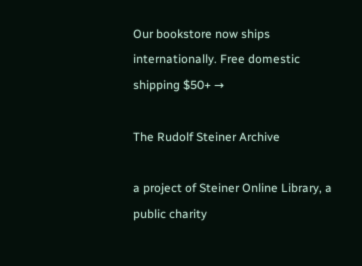Our bookstore now ships internationally. Free domestic shipping $50+ →

The Rudolf Steiner Archive

a project of Steiner Online Library, a public charity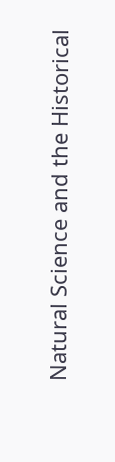Natural Science and the Historical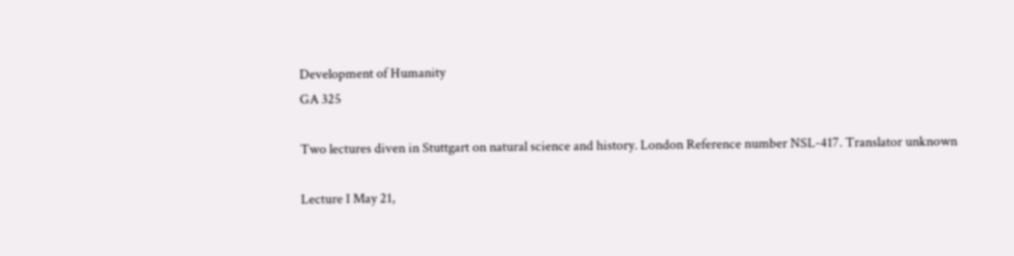Development of Humanity
GA 325

Two lectures diven in Stuttgart on natural science and history. London Reference number NSL-417. Translator unknown

Lecture I May 21,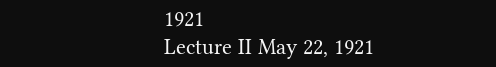1921
Lecture II May 22, 1921